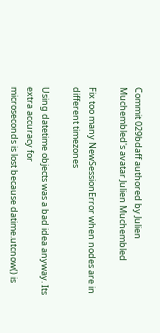Commit 029bdaff authored by Julien Muchembled's avatar Julien Muchembled

Fix too many NewSessionError when nodes are in different timezones

Using datetime objects was a bad idea anyway. Its extra accuracy for
microseconds is lost because datime.utcnow() is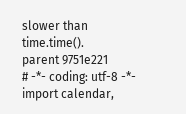slower than time.time().
parent 9751e221
# -*- coding: utf-8 -*-
import calendar,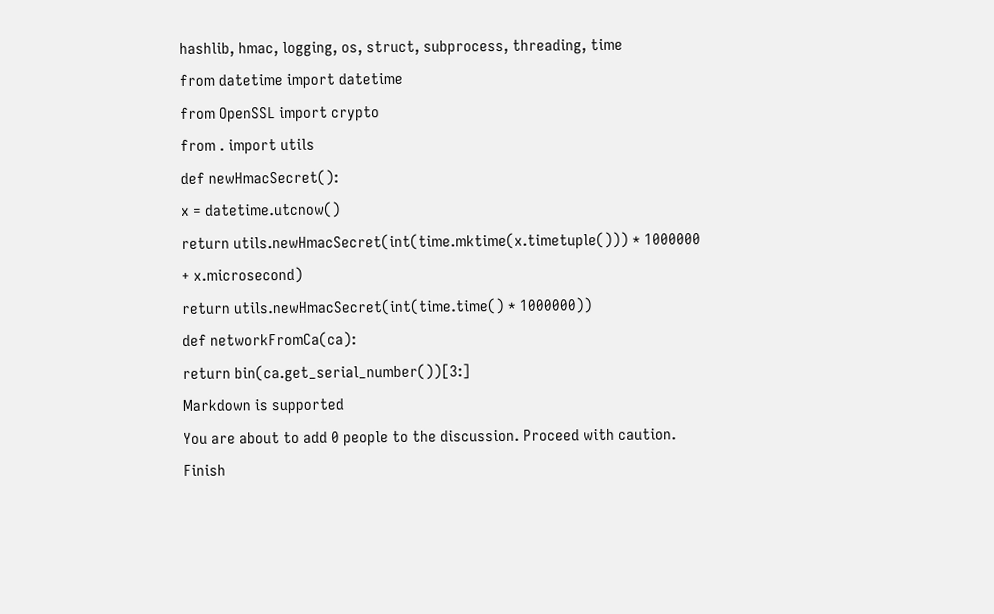hashlib, hmac, logging, os, struct, subprocess, threading, time
from datetime import datetime
from OpenSSL import crypto
from . import utils
def newHmacSecret():
x = datetime.utcnow()
return utils.newHmacSecret(int(time.mktime(x.timetuple())) * 1000000
+ x.microsecond)
return utils.newHmacSecret(int(time.time() * 1000000))
def networkFromCa(ca):
return bin(ca.get_serial_number())[3:]
Markdown is supported
You are about to add 0 people to the discussion. Proceed with caution.
Finish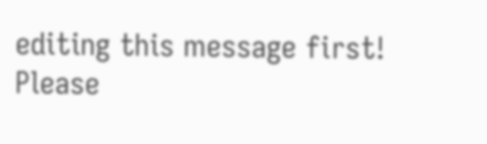editing this message first!
Please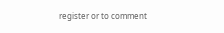register or to comment